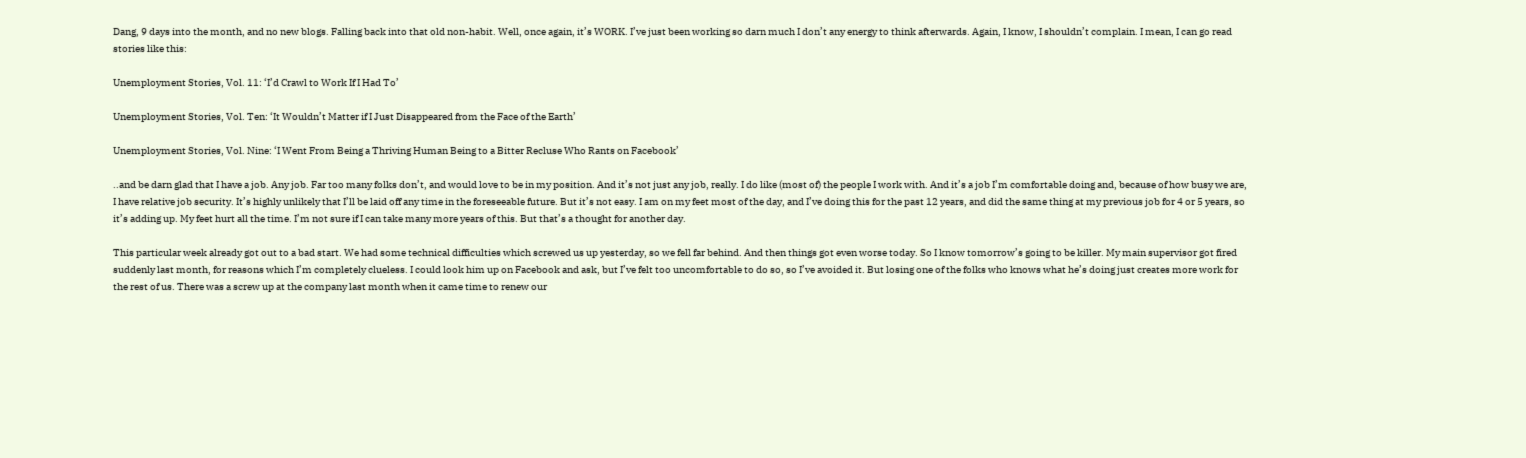Dang, 9 days into the month, and no new blogs. Falling back into that old non-habit. Well, once again, it’s WORK. I’ve just been working so darn much I don’t any energy to think afterwards. Again, I know, I shouldn’t complain. I mean, I can go read stories like this:

Unemployment Stories, Vol. 11: ‘I’d Crawl to Work If I Had To’

Unemployment Stories, Vol. Ten: ‘It Wouldn’t Matter if I Just Disappeared from the Face of the Earth’

Unemployment Stories, Vol. Nine: ‘I Went From Being a Thriving Human Being to a Bitter Recluse Who Rants on Facebook’

..and be darn glad that I have a job. Any job. Far too many folks don’t, and would love to be in my position. And it’s not just any job, really. I do like (most of) the people I work with. And it’s a job I’m comfortable doing and, because of how busy we are, I have relative job security. It’s highly unlikely that I’ll be laid off any time in the foreseeable future. But it’s not easy. I am on my feet most of the day, and I’ve doing this for the past 12 years, and did the same thing at my previous job for 4 or 5 years, so it’s adding up. My feet hurt all the time. I’m not sure if I can take many more years of this. But that’s a thought for another day.

This particular week already got out to a bad start. We had some technical difficulties which screwed us up yesterday, so we fell far behind. And then things got even worse today. So I know tomorrow’s going to be killer. My main supervisor got fired suddenly last month, for reasons which I’m completely clueless. I could look him up on Facebook and ask, but I’ve felt too uncomfortable to do so, so I’ve avoided it. But losing one of the folks who knows what he’s doing just creates more work for the rest of us. There was a screw up at the company last month when it came time to renew our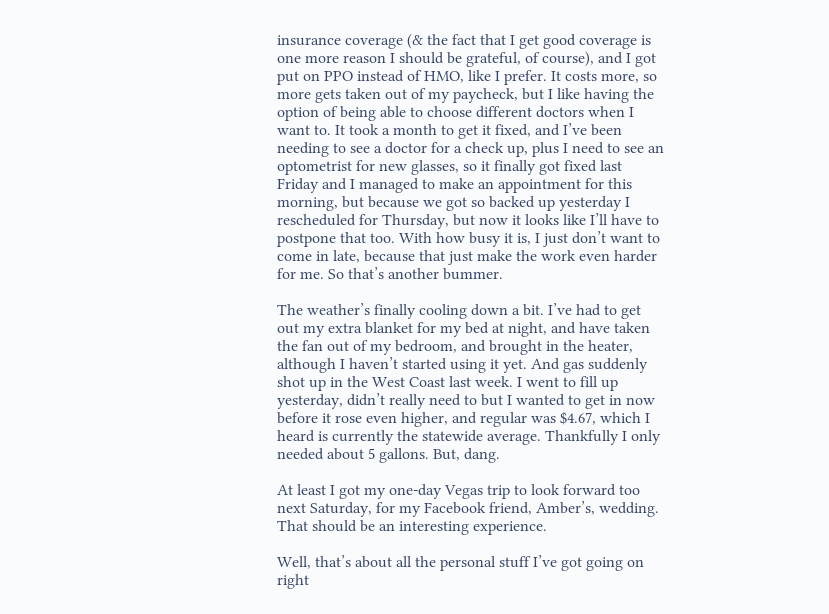insurance coverage (& the fact that I get good coverage is one more reason I should be grateful, of course), and I got put on PPO instead of HMO, like I prefer. It costs more, so more gets taken out of my paycheck, but I like having the option of being able to choose different doctors when I want to. It took a month to get it fixed, and I’ve been needing to see a doctor for a check up, plus I need to see an optometrist for new glasses, so it finally got fixed last Friday and I managed to make an appointment for this morning, but because we got so backed up yesterday I rescheduled for Thursday, but now it looks like I’ll have to postpone that too. With how busy it is, I just don’t want to come in late, because that just make the work even harder for me. So that’s another bummer.

The weather’s finally cooling down a bit. I’ve had to get out my extra blanket for my bed at night, and have taken the fan out of my bedroom, and brought in the heater, although I haven’t started using it yet. And gas suddenly shot up in the West Coast last week. I went to fill up yesterday, didn’t really need to but I wanted to get in now before it rose even higher, and regular was $4.67, which I heard is currently the statewide average. Thankfully I only needed about 5 gallons. But, dang.

At least I got my one-day Vegas trip to look forward too next Saturday, for my Facebook friend, Amber’s, wedding. That should be an interesting experience.

Well, that’s about all the personal stuff I’ve got going on right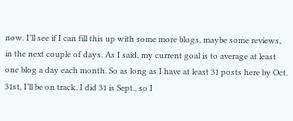now. I’ll see if I can fill this up with some more blogs, maybe some reviews, in the next couple of days. As I said, my current goal is to average at least one blog a day each month. So as long as I have at least 31 posts here by Oct. 31st, I’ll be on track. I did 31 is Sept., so I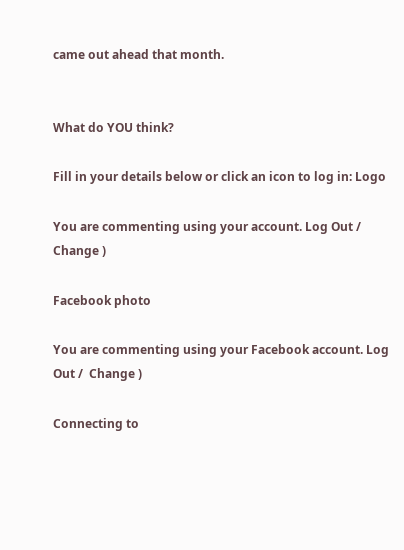came out ahead that month.


What do YOU think?

Fill in your details below or click an icon to log in: Logo

You are commenting using your account. Log Out /  Change )

Facebook photo

You are commenting using your Facebook account. Log Out /  Change )

Connecting to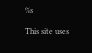%s

This site uses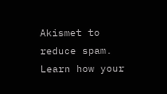Akismet to reduce spam. Learn how your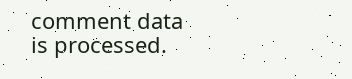comment data is processed.